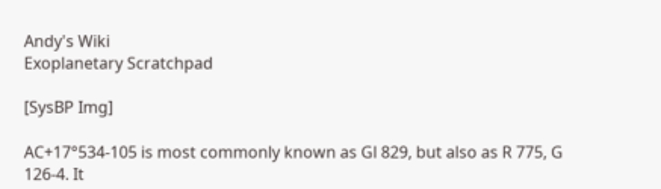Andy's Wiki
Exoplanetary Scratchpad

[SysBP Img]

AC+17°534-105 is most commonly known as Gl 829, but also as R 775, G 126-4. It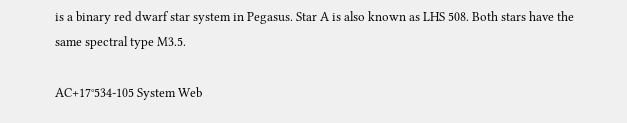is a binary red dwarf star system in Pegasus. Star A is also known as LHS 508. Both stars have the same spectral type M3.5.

AC+17°534-105 System Web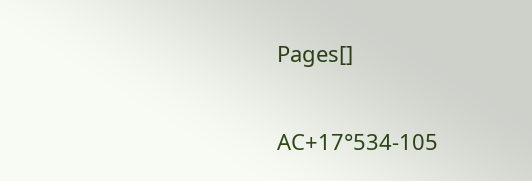Pages[]

AC+17°534-105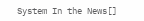System In the News[]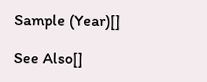Sample (Year)[]

See Also[]